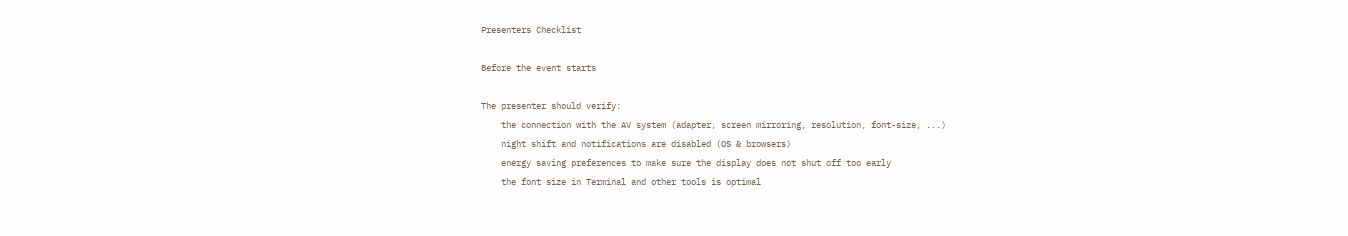Presenters Checklist

Before the event starts

The presenter should verify:
    the connection with the AV system (adapter, screen mirroring, resolution, font-size, ...)
    night shift and notifications are disabled (OS & browsers)
    energy saving preferences to make sure the display does not shut off too early
    the font size in Terminal and other tools is optimal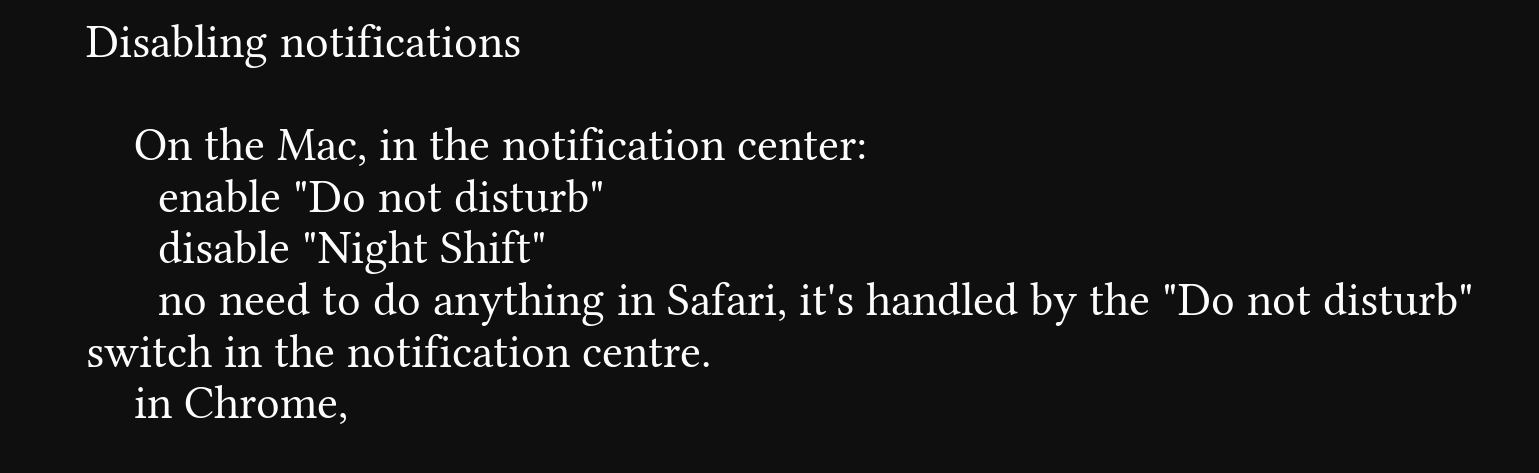Disabling notifications

    On the Mac, in the notification center:
      enable "Do not disturb"
      disable "Night Shift"
      no need to do anything in Safari, it's handled by the "Do not disturb" switch in the notification centre.
    in Chrome,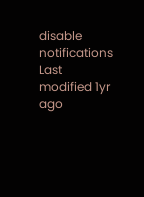disable notifications
Last modified 1yr ago